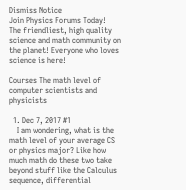Dismiss Notice
Join Physics Forums Today!
The friendliest, high quality science and math community on the planet! Everyone who loves science is here!

Courses The math level of computer scientists and physicists

  1. Dec 7, 2017 #1
    I am wondering, what is the math level of your average CS or physics major? Like how much math do these two take beyond stuff like the Calculus sequence, differential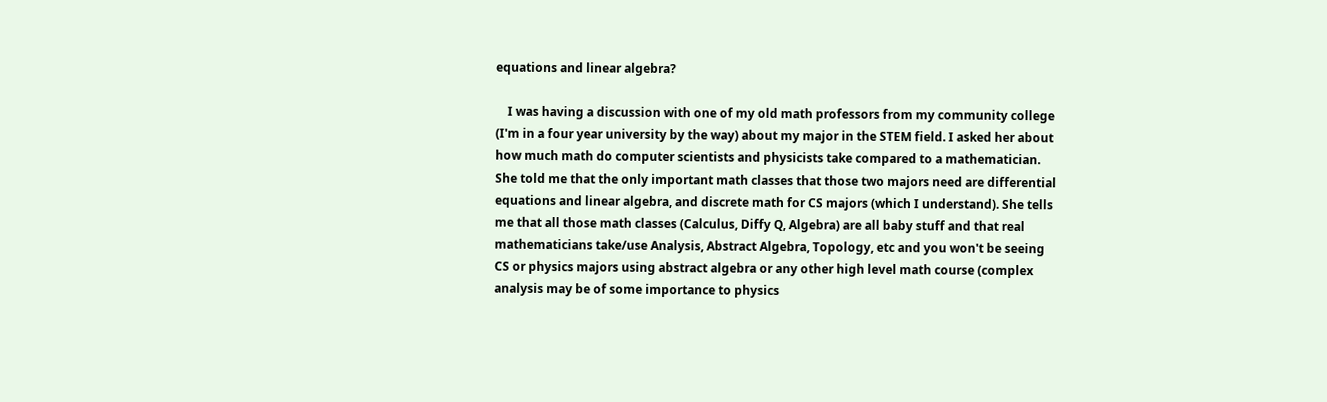equations and linear algebra?

    I was having a discussion with one of my old math professors from my community college (I'm in a four year university by the way) about my major in the STEM field. I asked her about how much math do computer scientists and physicists take compared to a mathematician. She told me that the only important math classes that those two majors need are differential equations and linear algebra, and discrete math for CS majors (which I understand). She tells me that all those math classes (Calculus, Diffy Q, Algebra) are all baby stuff and that real mathematicians take/use Analysis, Abstract Algebra, Topology, etc and you won't be seeing CS or physics majors using abstract algebra or any other high level math course (complex analysis may be of some importance to physics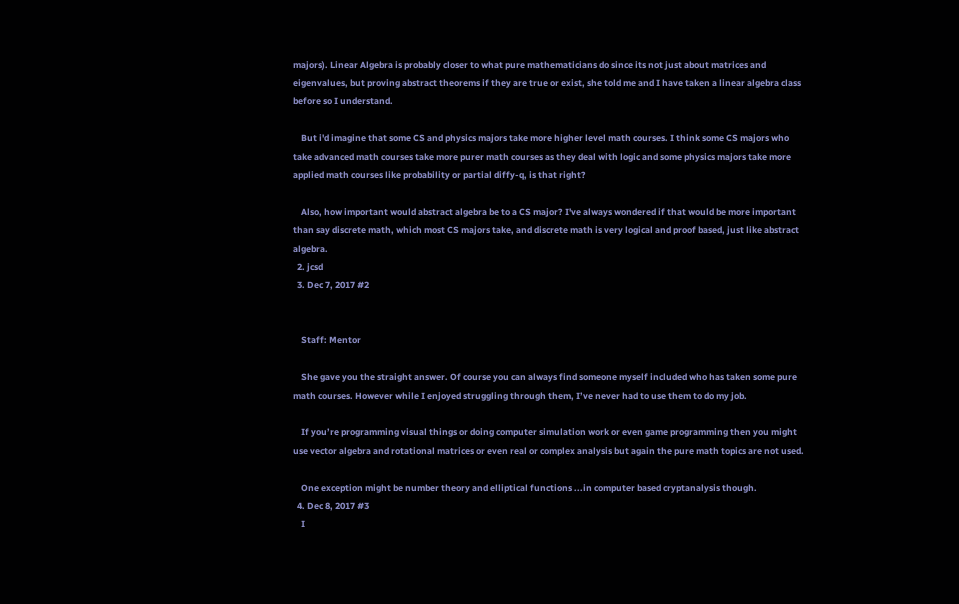majors). Linear Algebra is probably closer to what pure mathematicians do since its not just about matrices and eigenvalues, but proving abstract theorems if they are true or exist, she told me and I have taken a linear algebra class before so I understand.

    But i'd imagine that some CS and physics majors take more higher level math courses. I think some CS majors who take advanced math courses take more purer math courses as they deal with logic and some physics majors take more applied math courses like probability or partial diffy-q, is that right?

    Also, how important would abstract algebra be to a CS major? I've always wondered if that would be more important than say discrete math, which most CS majors take, and discrete math is very logical and proof based, just like abstract algebra.
  2. jcsd
  3. Dec 7, 2017 #2


    Staff: Mentor

    She gave you the straight answer. Of course you can always find someone myself included who has taken some pure math courses. However while I enjoyed struggling through them, I’ve never had to use them to do my job.

    If you’re programming visual things or doing computer simulation work or even game programming then you might use vector algebra and rotational matrices or even real or complex analysis but again the pure math topics are not used.

    One exception might be number theory and elliptical functions ...in computer based cryptanalysis though.
  4. Dec 8, 2017 #3
    I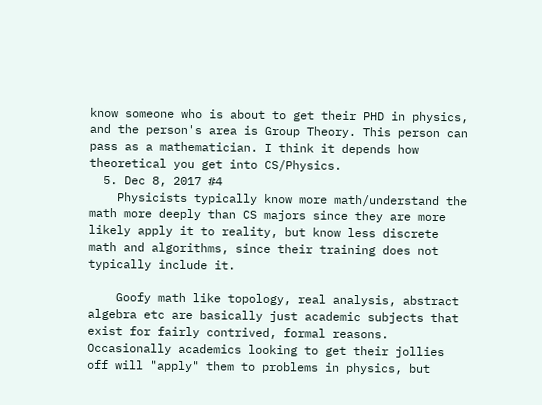know someone who is about to get their PHD in physics, and the person's area is Group Theory. This person can pass as a mathematician. I think it depends how theoretical you get into CS/Physics.
  5. Dec 8, 2017 #4
    Physicists typically know more math/understand the math more deeply than CS majors since they are more likely apply it to reality, but know less discrete math and algorithms, since their training does not typically include it.

    Goofy math like topology, real analysis, abstract algebra etc are basically just academic subjects that exist for fairly contrived, formal reasons. Occasionally academics looking to get their jollies off will "apply" them to problems in physics, but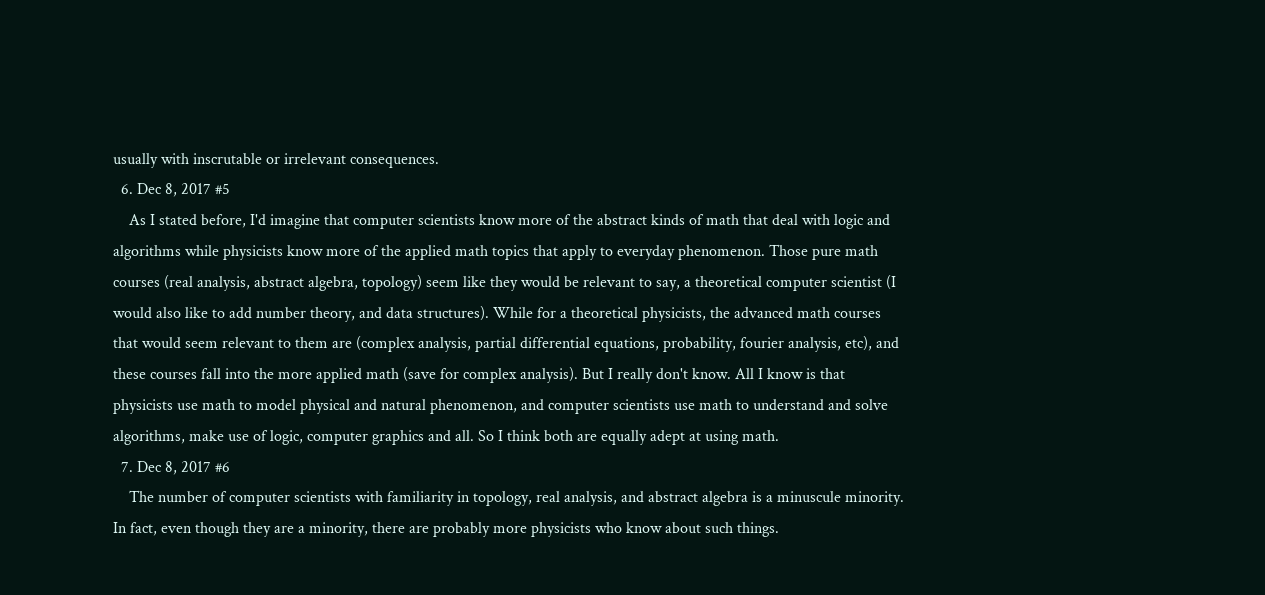usually with inscrutable or irrelevant consequences.
  6. Dec 8, 2017 #5
    As I stated before, I'd imagine that computer scientists know more of the abstract kinds of math that deal with logic and algorithms while physicists know more of the applied math topics that apply to everyday phenomenon. Those pure math courses (real analysis, abstract algebra, topology) seem like they would be relevant to say, a theoretical computer scientist (I would also like to add number theory, and data structures). While for a theoretical physicists, the advanced math courses that would seem relevant to them are (complex analysis, partial differential equations, probability, fourier analysis, etc), and these courses fall into the more applied math (save for complex analysis). But I really don't know. All I know is that physicists use math to model physical and natural phenomenon, and computer scientists use math to understand and solve algorithms, make use of logic, computer graphics and all. So I think both are equally adept at using math.
  7. Dec 8, 2017 #6
    The number of computer scientists with familiarity in topology, real analysis, and abstract algebra is a minuscule minority. In fact, even though they are a minority, there are probably more physicists who know about such things.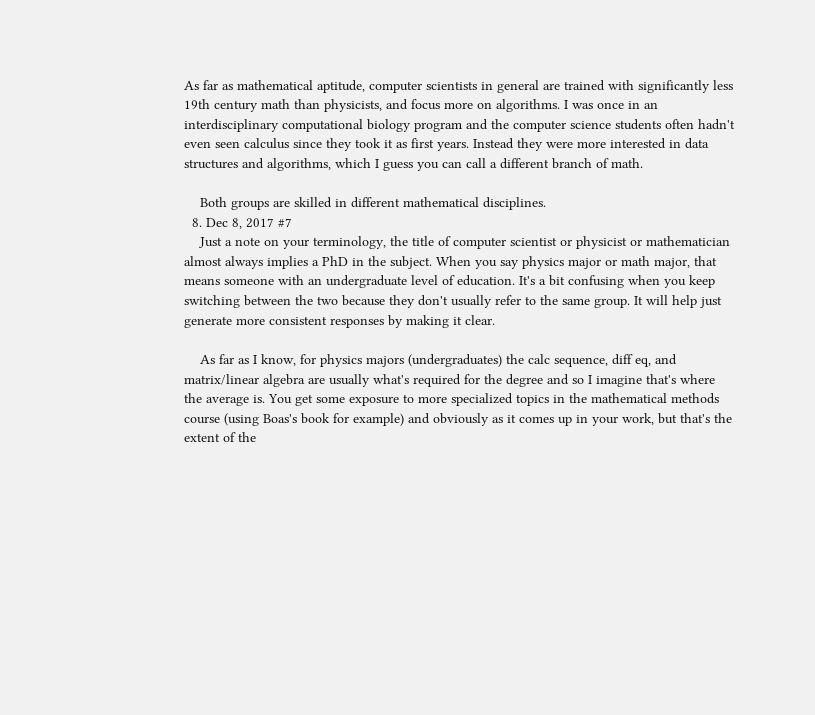As far as mathematical aptitude, computer scientists in general are trained with significantly less 19th century math than physicists, and focus more on algorithms. I was once in an interdisciplinary computational biology program and the computer science students often hadn't even seen calculus since they took it as first years. Instead they were more interested in data structures and algorithms, which I guess you can call a different branch of math.

    Both groups are skilled in different mathematical disciplines.
  8. Dec 8, 2017 #7
    Just a note on your terminology, the title of computer scientist or physicist or mathematician almost always implies a PhD in the subject. When you say physics major or math major, that means someone with an undergraduate level of education. It's a bit confusing when you keep switching between the two because they don't usually refer to the same group. It will help just generate more consistent responses by making it clear.

    As far as I know, for physics majors (undergraduates) the calc sequence, diff eq, and matrix/linear algebra are usually what's required for the degree and so I imagine that's where the average is. You get some exposure to more specialized topics in the mathematical methods course (using Boas's book for example) and obviously as it comes up in your work, but that's the extent of the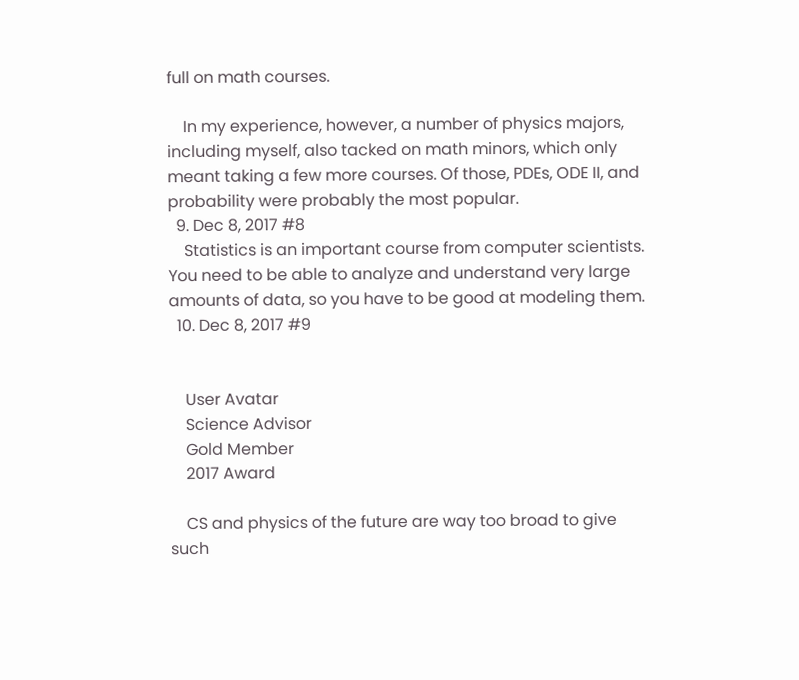full on math courses.

    In my experience, however, a number of physics majors, including myself, also tacked on math minors, which only meant taking a few more courses. Of those, PDEs, ODE II, and probability were probably the most popular.
  9. Dec 8, 2017 #8
    Statistics is an important course from computer scientists. You need to be able to analyze and understand very large amounts of data, so you have to be good at modeling them.
  10. Dec 8, 2017 #9


    User Avatar
    Science Advisor
    Gold Member
    2017 Award

    CS and physics of the future are way too broad to give such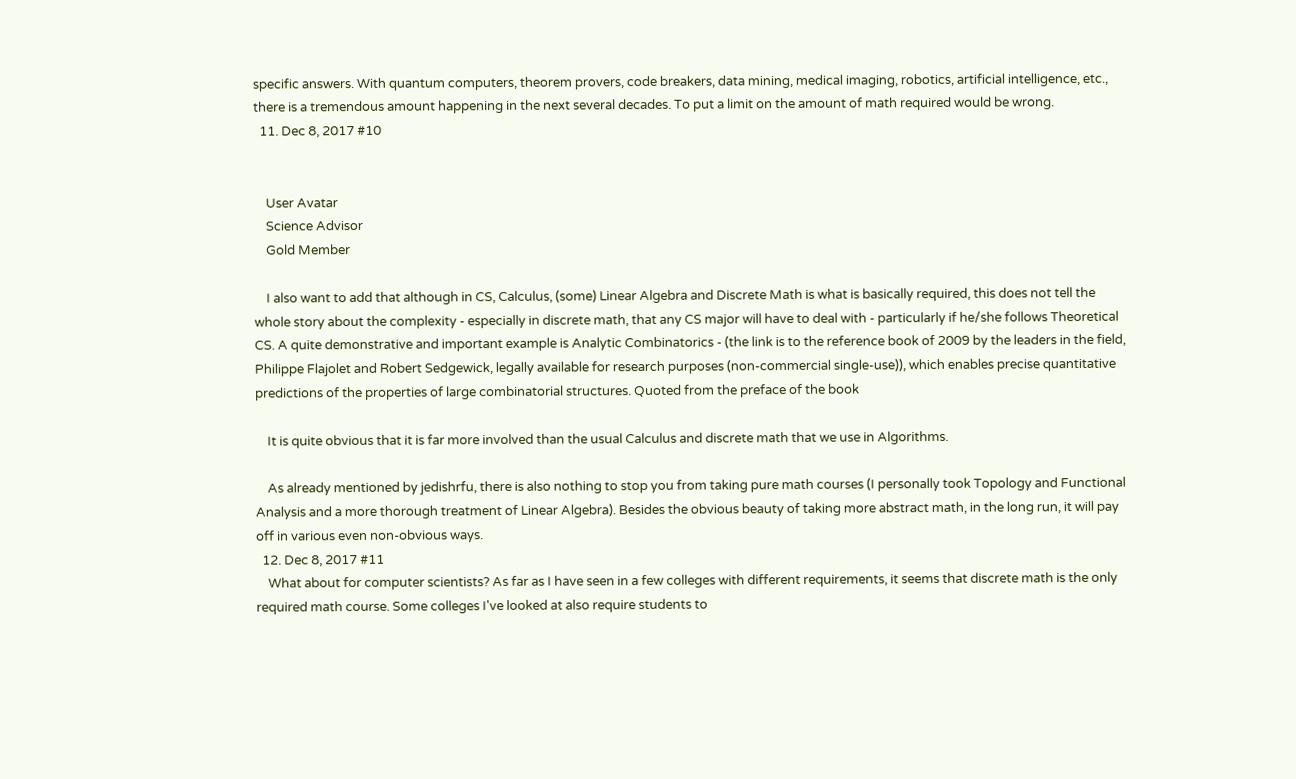specific answers. With quantum computers, theorem provers, code breakers, data mining, medical imaging, robotics, artificial intelligence, etc., there is a tremendous amount happening in the next several decades. To put a limit on the amount of math required would be wrong.
  11. Dec 8, 2017 #10


    User Avatar
    Science Advisor
    Gold Member

    I also want to add that although in CS, Calculus, (some) Linear Algebra and Discrete Math is what is basically required, this does not tell the whole story about the complexity - especially in discrete math, that any CS major will have to deal with - particularly if he/she follows Theoretical CS. A quite demonstrative and important example is Analytic Combinatorics - (the link is to the reference book of 2009 by the leaders in the field, Philippe Flajolet and Robert Sedgewick, legally available for research purposes (non-commercial single-use)), which enables precise quantitative predictions of the properties of large combinatorial structures. Quoted from the preface of the book

    It is quite obvious that it is far more involved than the usual Calculus and discrete math that we use in Algorithms.

    As already mentioned by jedishrfu, there is also nothing to stop you from taking pure math courses (I personally took Topology and Functional Analysis and a more thorough treatment of Linear Algebra). Besides the obvious beauty of taking more abstract math, in the long run, it will pay off in various even non-obvious ways.
  12. Dec 8, 2017 #11
    What about for computer scientists? As far as I have seen in a few colleges with different requirements, it seems that discrete math is the only required math course. Some colleges I've looked at also require students to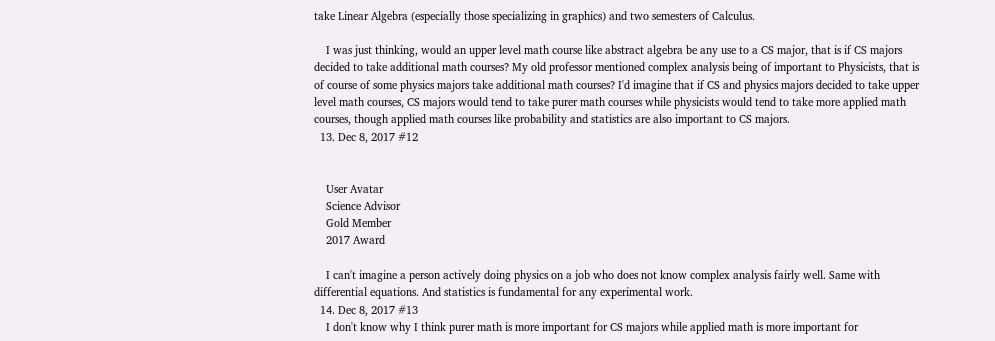take Linear Algebra (especially those specializing in graphics) and two semesters of Calculus.

    I was just thinking, would an upper level math course like abstract algebra be any use to a CS major, that is if CS majors decided to take additional math courses? My old professor mentioned complex analysis being of important to Physicists, that is of course of some physics majors take additional math courses? I'd imagine that if CS and physics majors decided to take upper level math courses, CS majors would tend to take purer math courses while physicists would tend to take more applied math courses, though applied math courses like probability and statistics are also important to CS majors.
  13. Dec 8, 2017 #12


    User Avatar
    Science Advisor
    Gold Member
    2017 Award

    I can't imagine a person actively doing physics on a job who does not know complex analysis fairly well. Same with differential equations. And statistics is fundamental for any experimental work.
  14. Dec 8, 2017 #13
    I don't know why I think purer math is more important for CS majors while applied math is more important for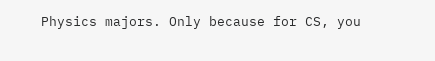Physics majors. Only because for CS, you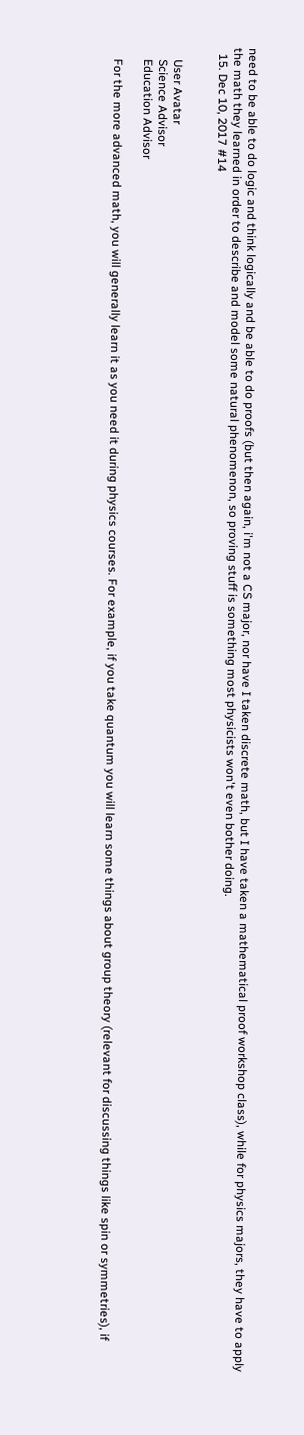need to be able to do logic and think logically and be able to do proofs (but then again, i'm not a CS major, nor have I taken discrete math, but I have taken a mathematical proof workshop class), while for physics majors, they have to apply the math they learned in order to describe and model some natural phenomenon, so proving stuff is something most physicists won't even bother doing.
  15. Dec 10, 2017 #14


    User Avatar
    Science Advisor
    Education Advisor

    For the more advanced math, you will generally learn it as you need it during physics courses. For example, if you take quantum you will learn some things about group theory (relevant for discussing things like spin or symmetries), if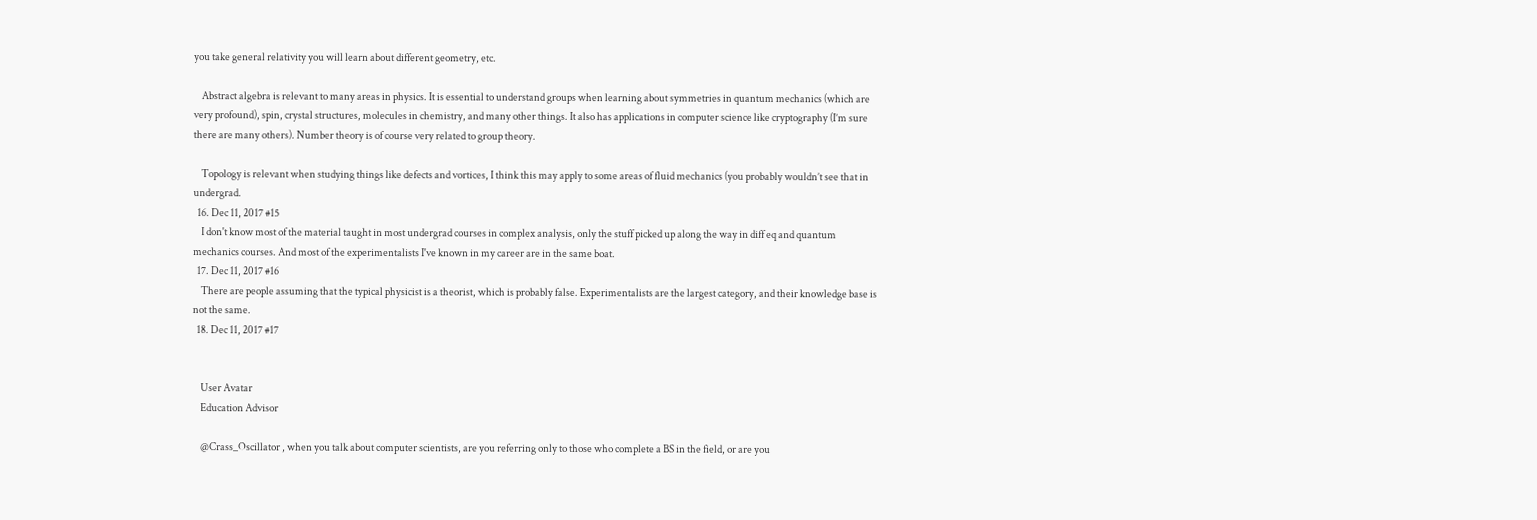you take general relativity you will learn about different geometry, etc.

    Abstract algebra is relevant to many areas in physics. It is essential to understand groups when learning about symmetries in quantum mechanics (which are very profound), spin, crystal structures, molecules in chemistry, and many other things. It also has applications in computer science like cryptography (I’m sure there are many others). Number theory is of course very related to group theory.

    Topology is relevant when studying things like defects and vortices, I think this may apply to some areas of fluid mechanics (you probably wouldn’t see that in undergrad.
  16. Dec 11, 2017 #15
    I don't know most of the material taught in most undergrad courses in complex analysis, only the stuff picked up along the way in diff eq and quantum mechanics courses. And most of the experimentalists I've known in my career are in the same boat.
  17. Dec 11, 2017 #16
    There are people assuming that the typical physicist is a theorist, which is probably false. Experimentalists are the largest category, and their knowledge base is not the same.
  18. Dec 11, 2017 #17


    User Avatar
    Education Advisor

    @Crass_Oscillator , when you talk about computer scientists, are you referring only to those who complete a BS in the field, or are you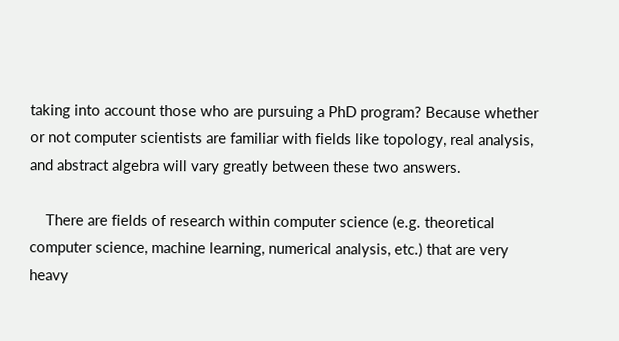taking into account those who are pursuing a PhD program? Because whether or not computer scientists are familiar with fields like topology, real analysis, and abstract algebra will vary greatly between these two answers.

    There are fields of research within computer science (e.g. theoretical computer science, machine learning, numerical analysis, etc.) that are very heavy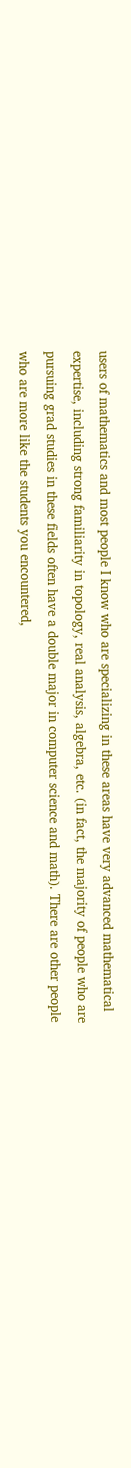users of mathematics and most people I know who are specializing in these areas have very advanced mathematical expertise, including strong familiarity in topology, real analysis, algebra, etc. (in fact, the majority of people who are pursuing grad studies in these fields often have a double major in computer science and math). There are other people who are more like the students you encountered,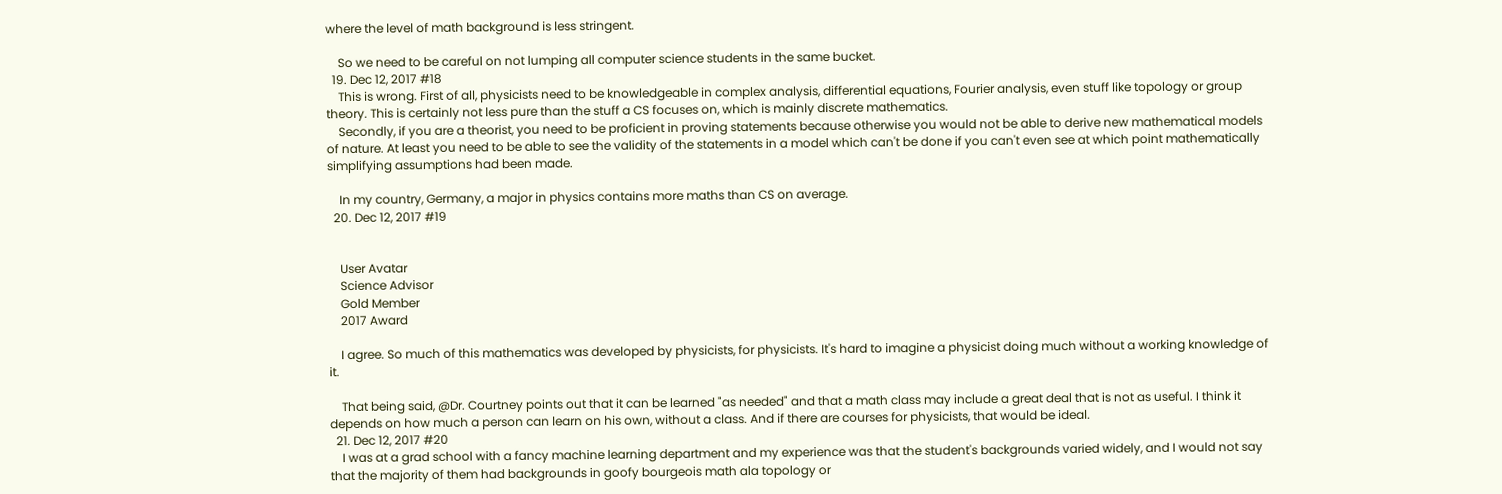where the level of math background is less stringent.

    So we need to be careful on not lumping all computer science students in the same bucket.
  19. Dec 12, 2017 #18
    This is wrong. First of all, physicists need to be knowledgeable in complex analysis, differential equations, Fourier analysis, even stuff like topology or group theory. This is certainly not less pure than the stuff a CS focuses on, which is mainly discrete mathematics.
    Secondly, if you are a theorist, you need to be proficient in proving statements because otherwise you would not be able to derive new mathematical models of nature. At least you need to be able to see the validity of the statements in a model which can't be done if you can't even see at which point mathematically simplifying assumptions had been made.

    In my country, Germany, a major in physics contains more maths than CS on average.
  20. Dec 12, 2017 #19


    User Avatar
    Science Advisor
    Gold Member
    2017 Award

    I agree. So much of this mathematics was developed by physicists, for physicists. It's hard to imagine a physicist doing much without a working knowledge of it.

    That being said, @Dr. Courtney points out that it can be learned "as needed" and that a math class may include a great deal that is not as useful. I think it depends on how much a person can learn on his own, without a class. And if there are courses for physicists, that would be ideal.
  21. Dec 12, 2017 #20
    I was at a grad school with a fancy machine learning department and my experience was that the student's backgrounds varied widely, and I would not say that the majority of them had backgrounds in goofy bourgeois math ala topology or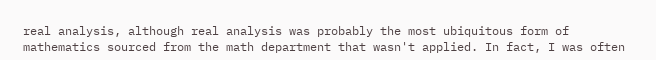real analysis, although real analysis was probably the most ubiquitous form of mathematics sourced from the math department that wasn't applied. In fact, I was often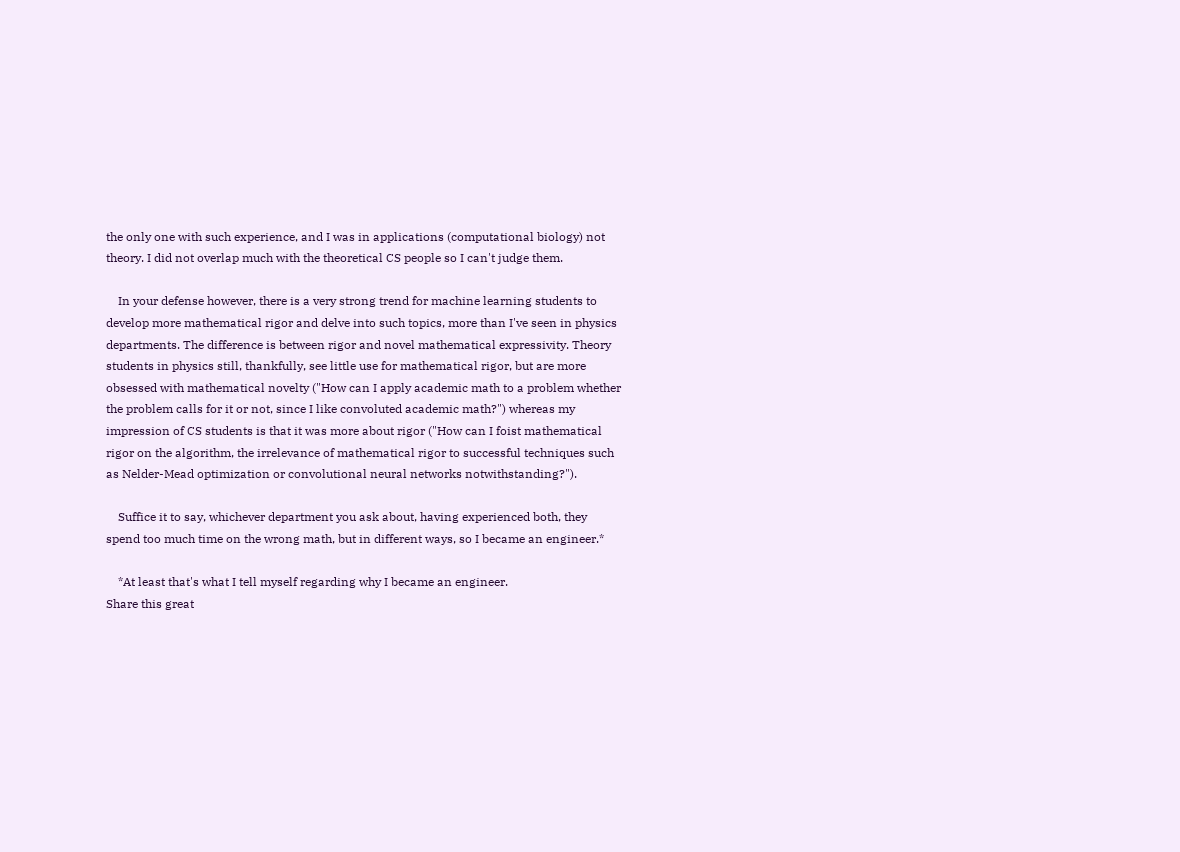the only one with such experience, and I was in applications (computational biology) not theory. I did not overlap much with the theoretical CS people so I can't judge them.

    In your defense however, there is a very strong trend for machine learning students to develop more mathematical rigor and delve into such topics, more than I've seen in physics departments. The difference is between rigor and novel mathematical expressivity. Theory students in physics still, thankfully, see little use for mathematical rigor, but are more obsessed with mathematical novelty ("How can I apply academic math to a problem whether the problem calls for it or not, since I like convoluted academic math?") whereas my impression of CS students is that it was more about rigor ("How can I foist mathematical rigor on the algorithm, the irrelevance of mathematical rigor to successful techniques such as Nelder-Mead optimization or convolutional neural networks notwithstanding?").

    Suffice it to say, whichever department you ask about, having experienced both, they spend too much time on the wrong math, but in different ways, so I became an engineer.*

    *At least that's what I tell myself regarding why I became an engineer.
Share this great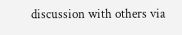discussion with others via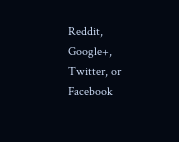Reddit, Google+, Twitter, or Facebook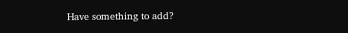Have something to add?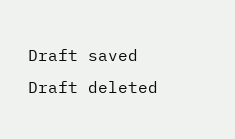Draft saved Draft deleted